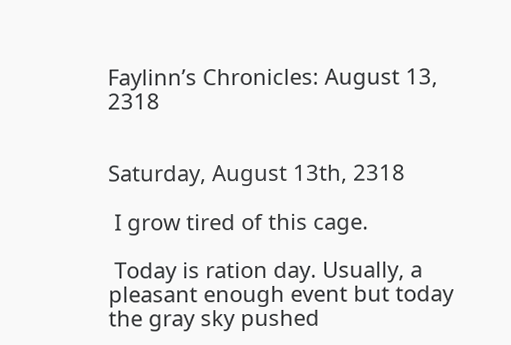Faylinn’s Chronicles: August 13, 2318


Saturday, August 13th, 2318

 I grow tired of this cage.

 Today is ration day. Usually, a pleasant enough event but today the gray sky pushed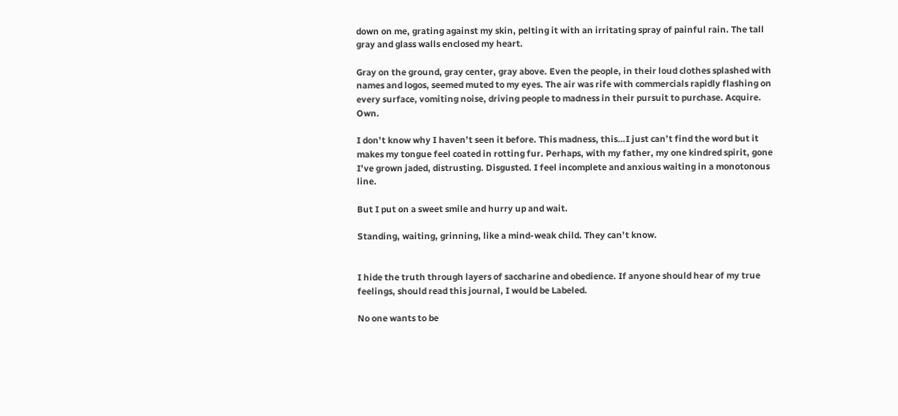down on me, grating against my skin, pelting it with an irritating spray of painful rain. The tall gray and glass walls enclosed my heart.

Gray on the ground, gray center, gray above. Even the people, in their loud clothes splashed with names and logos, seemed muted to my eyes. The air was rife with commercials rapidly flashing on every surface, vomiting noise, driving people to madness in their pursuit to purchase. Acquire. Own.

I don’t know why I haven’t seen it before. This madness, this…I just can’t find the word but it makes my tongue feel coated in rotting fur. Perhaps, with my father, my one kindred spirit, gone I’ve grown jaded, distrusting. Disgusted. I feel incomplete and anxious waiting in a monotonous line.

But I put on a sweet smile and hurry up and wait.

Standing, waiting, grinning, like a mind-weak child. They can’t know.


I hide the truth through layers of saccharine and obedience. If anyone should hear of my true feelings, should read this journal, I would be Labeled.

No one wants to be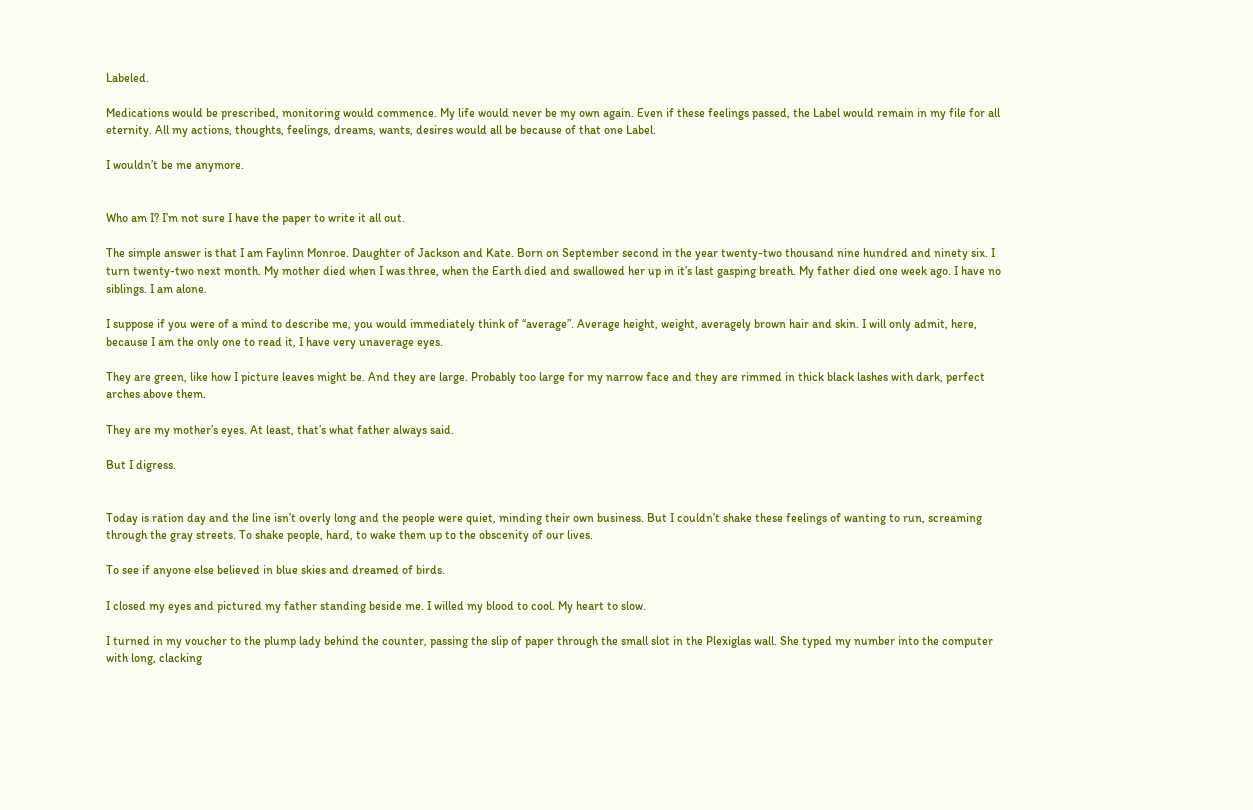Labeled.

Medications would be prescribed, monitoring would commence. My life would never be my own again. Even if these feelings passed, the Label would remain in my file for all eternity. All my actions, thoughts, feelings, dreams, wants, desires would all be because of that one Label.

I wouldn’t be me anymore.


Who am I? I’m not sure I have the paper to write it all out.

The simple answer is that I am Faylinn Monroe. Daughter of Jackson and Kate. Born on September second in the year twenty-two thousand nine hundred and ninety six. I turn twenty-two next month. My mother died when I was three, when the Earth died and swallowed her up in it’s last gasping breath. My father died one week ago. I have no siblings. I am alone.

I suppose if you were of a mind to describe me, you would immediately think of “average”. Average height, weight, averagely brown hair and skin. I will only admit, here, because I am the only one to read it, I have very unaverage eyes.

They are green, like how I picture leaves might be. And they are large. Probably too large for my narrow face and they are rimmed in thick black lashes with dark, perfect arches above them.

They are my mother’s eyes. At least, that’s what father always said.

But I digress.


Today is ration day and the line isn’t overly long and the people were quiet, minding their own business. But I couldn’t shake these feelings of wanting to run, screaming through the gray streets. To shake people, hard, to wake them up to the obscenity of our lives.

To see if anyone else believed in blue skies and dreamed of birds.

I closed my eyes and pictured my father standing beside me. I willed my blood to cool. My heart to slow.

I turned in my voucher to the plump lady behind the counter, passing the slip of paper through the small slot in the Plexiglas wall. She typed my number into the computer with long, clacking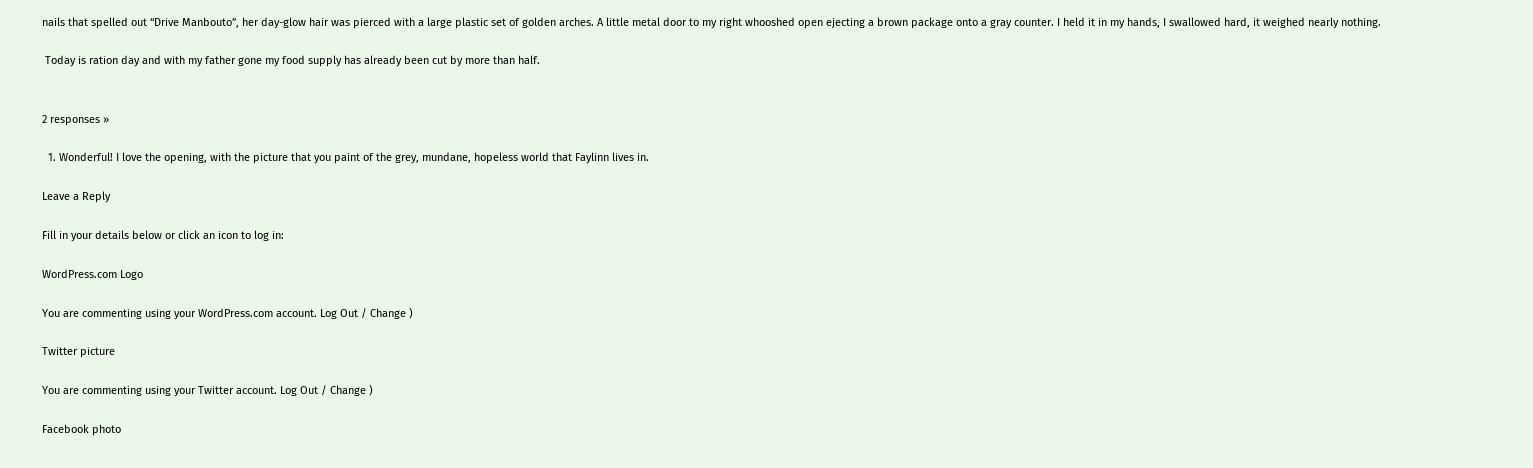nails that spelled out “Drive Manbouto”, her day-glow hair was pierced with a large plastic set of golden arches. A little metal door to my right whooshed open ejecting a brown package onto a gray counter. I held it in my hands, I swallowed hard, it weighed nearly nothing.

 Today is ration day and with my father gone my food supply has already been cut by more than half.


2 responses »

  1. Wonderful! I love the opening, with the picture that you paint of the grey, mundane, hopeless world that Faylinn lives in.

Leave a Reply

Fill in your details below or click an icon to log in:

WordPress.com Logo

You are commenting using your WordPress.com account. Log Out / Change )

Twitter picture

You are commenting using your Twitter account. Log Out / Change )

Facebook photo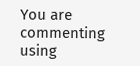You are commenting using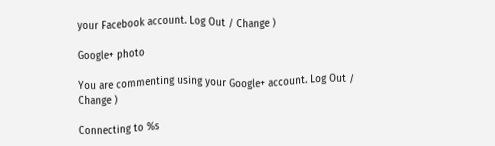your Facebook account. Log Out / Change )

Google+ photo

You are commenting using your Google+ account. Log Out / Change )

Connecting to %s